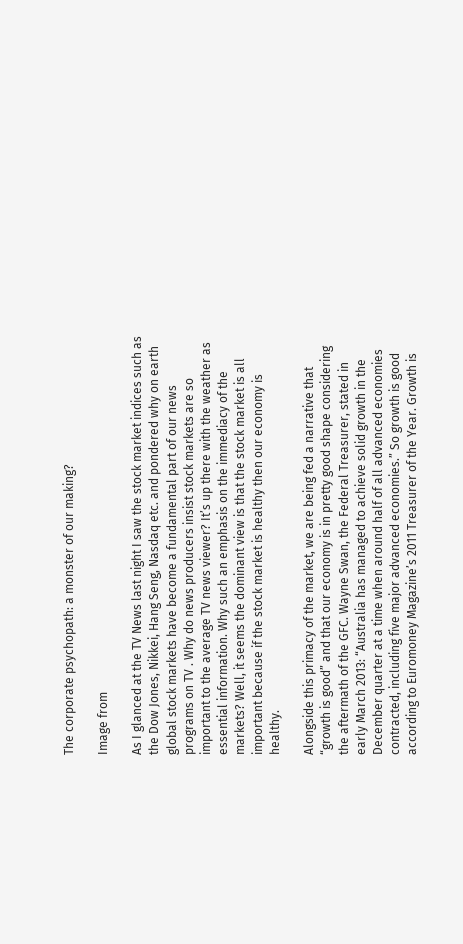The corporate psychopath: a monster of our making?

Image from

As I glanced at the TV News last night I saw the stock market indices such as the Dow Jones, Nikkei, Hang Seng, Nasdaq etc. and pondered why on earth global stock markets have become a fundamental part of our news programs on TV . Why do news producers insist stock markets are so important to the average TV news viewer? It’s up there with the weather as essential information. Why such an emphasis on the immediacy of the markets? Well, it seems the dominant view is that the stock market is all important because if the stock market is healthy then our economy is healthy.

Alongside this primacy of the market, we are being fed a narrative that “growth is good” and that our economy is in pretty good shape considering the aftermath of the GFC. Wayne Swan, the Federal Treasurer, stated in early March 2013: “Australia has managed to achieve solid growth in the December quarter at a time when around half of all advanced economies contracted, including five major advanced economies.” So growth is good according to Euromoney Magazine’s 2011 Treasurer of the Year. Growth is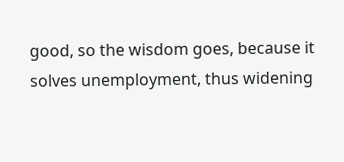good, so the wisdom goes, because it solves unemployment, thus widening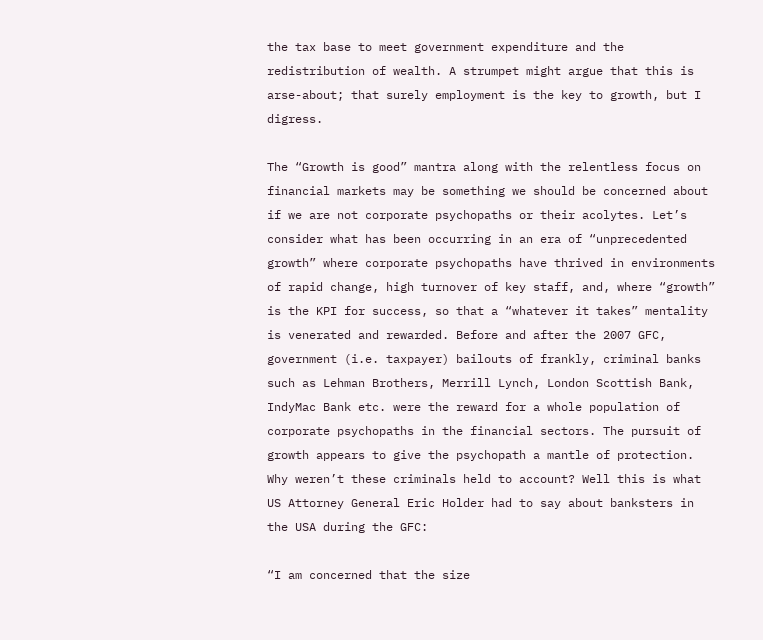the tax base to meet government expenditure and the redistribution of wealth. A strumpet might argue that this is arse-about; that surely employment is the key to growth, but I digress.

The “Growth is good” mantra along with the relentless focus on financial markets may be something we should be concerned about if we are not corporate psychopaths or their acolytes. Let’s consider what has been occurring in an era of “unprecedented growth” where corporate psychopaths have thrived in environments of rapid change, high turnover of key staff, and, where “growth” is the KPI for success, so that a “whatever it takes” mentality is venerated and rewarded. Before and after the 2007 GFC, government (i.e. taxpayer) bailouts of frankly, criminal banks such as Lehman Brothers, Merrill Lynch, London Scottish Bank, IndyMac Bank etc. were the reward for a whole population of corporate psychopaths in the financial sectors. The pursuit of growth appears to give the psychopath a mantle of protection. Why weren’t these criminals held to account? Well this is what US Attorney General Eric Holder had to say about banksters in the USA during the GFC:

“I am concerned that the size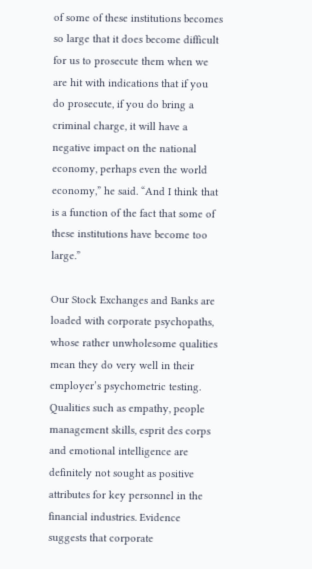of some of these institutions becomes so large that it does become difficult for us to prosecute them when we are hit with indications that if you do prosecute, if you do bring a criminal charge, it will have a negative impact on the national economy, perhaps even the world economy,” he said. “And I think that is a function of the fact that some of these institutions have become too large.”

Our Stock Exchanges and Banks are loaded with corporate psychopaths, whose rather unwholesome qualities mean they do very well in their employer’s psychometric testing. Qualities such as empathy, people management skills, esprit des corps and emotional intelligence are definitely not sought as positive attributes for key personnel in the financial industries. Evidence suggests that corporate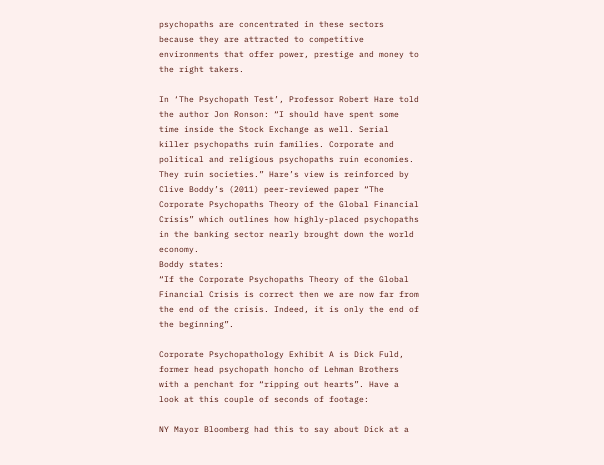psychopaths are concentrated in these sectors because they are attracted to competitive environments that offer power, prestige and money to the right takers.

In ‘The Psychopath Test’, Professor Robert Hare told the author Jon Ronson: “I should have spent some time inside the Stock Exchange as well. Serial killer psychopaths ruin families. Corporate and political and religious psychopaths ruin economies. They ruin societies.” Hare’s view is reinforced by Clive Boddy’s (2011) peer-reviewed paper “The Corporate Psychopaths Theory of the Global Financial Crisis” which outlines how highly-placed psychopaths in the banking sector nearly brought down the world economy.
Boddy states:
“If the Corporate Psychopaths Theory of the Global Financial Crisis is correct then we are now far from the end of the crisis. Indeed, it is only the end of the beginning”.

Corporate Psychopathology Exhibit A is Dick Fuld, former head psychopath honcho of Lehman Brothers with a penchant for “ripping out hearts”. Have a look at this couple of seconds of footage:

NY Mayor Bloomberg had this to say about Dick at a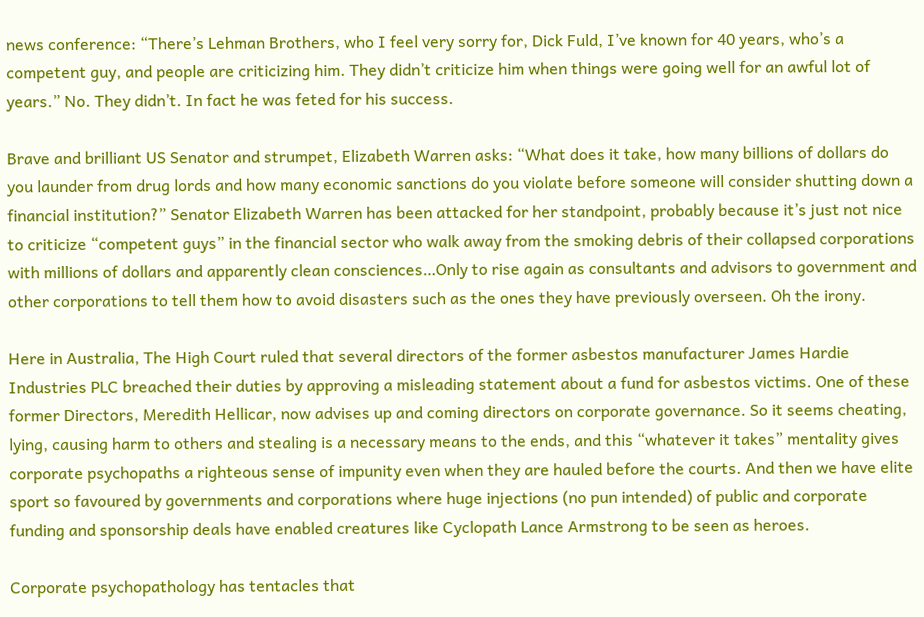news conference: “There’s Lehman Brothers, who I feel very sorry for, Dick Fuld, I’ve known for 40 years, who’s a competent guy, and people are criticizing him. They didn’t criticize him when things were going well for an awful lot of years.” No. They didn’t. In fact he was feted for his success.

Brave and brilliant US Senator and strumpet, Elizabeth Warren asks: “What does it take, how many billions of dollars do you launder from drug lords and how many economic sanctions do you violate before someone will consider shutting down a financial institution?” Senator Elizabeth Warren has been attacked for her standpoint, probably because it’s just not nice to criticize “competent guys” in the financial sector who walk away from the smoking debris of their collapsed corporations with millions of dollars and apparently clean consciences…Only to rise again as consultants and advisors to government and other corporations to tell them how to avoid disasters such as the ones they have previously overseen. Oh the irony.

Here in Australia, The High Court ruled that several directors of the former asbestos manufacturer James Hardie Industries PLC breached their duties by approving a misleading statement about a fund for asbestos victims. One of these former Directors, Meredith Hellicar, now advises up and coming directors on corporate governance. So it seems cheating, lying, causing harm to others and stealing is a necessary means to the ends, and this “whatever it takes” mentality gives corporate psychopaths a righteous sense of impunity even when they are hauled before the courts. And then we have elite sport so favoured by governments and corporations where huge injections (no pun intended) of public and corporate funding and sponsorship deals have enabled creatures like Cyclopath Lance Armstrong to be seen as heroes.

Corporate psychopathology has tentacles that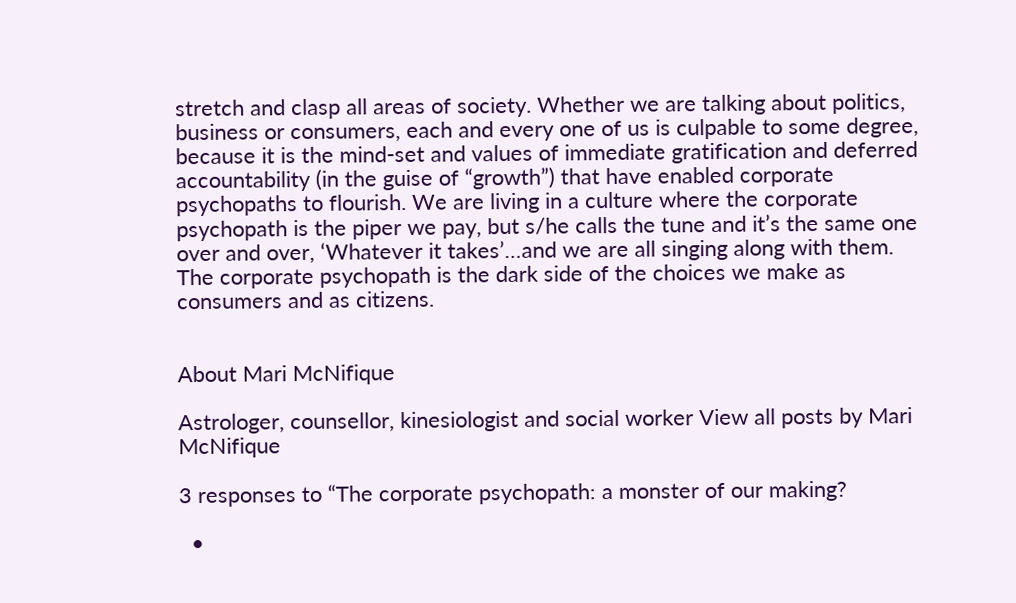stretch and clasp all areas of society. Whether we are talking about politics, business or consumers, each and every one of us is culpable to some degree, because it is the mind-set and values of immediate gratification and deferred accountability (in the guise of “growth”) that have enabled corporate psychopaths to flourish. We are living in a culture where the corporate psychopath is the piper we pay, but s/he calls the tune and it’s the same one over and over, ‘Whatever it takes’…and we are all singing along with them. The corporate psychopath is the dark side of the choices we make as consumers and as citizens.


About Mari McNifique

Astrologer, counsellor, kinesiologist and social worker View all posts by Mari McNifique

3 responses to “The corporate psychopath: a monster of our making?

  •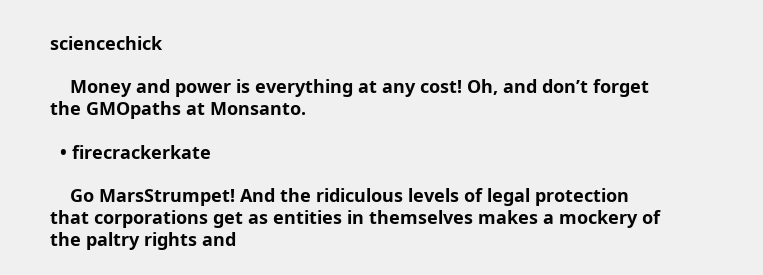sciencechick

    Money and power is everything at any cost! Oh, and don’t forget the GMOpaths at Monsanto.

  • firecrackerkate

    Go MarsStrumpet! And the ridiculous levels of legal protection that corporations get as entities in themselves makes a mockery of the paltry rights and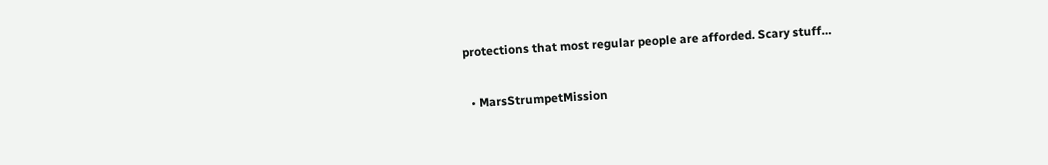protections that most regular people are afforded. Scary stuff…

  • MarsStrumpetMission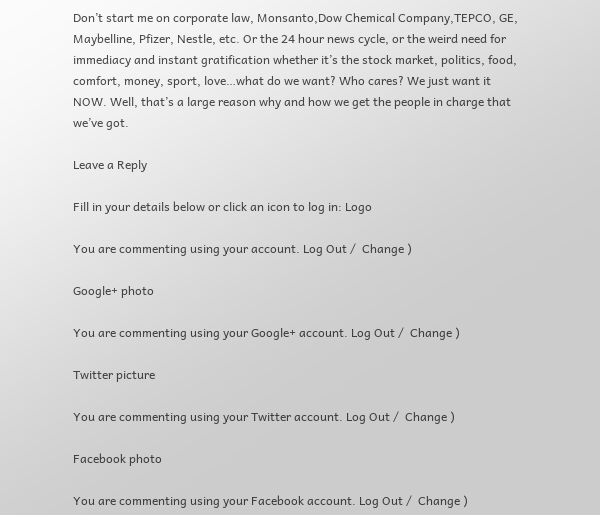Don’t start me on corporate law, Monsanto,Dow Chemical Company,TEPCO, GE, Maybelline, Pfizer, Nestle, etc. Or the 24 hour news cycle, or the weird need for immediacy and instant gratification whether it’s the stock market, politics, food, comfort, money, sport, love…what do we want? Who cares? We just want it NOW. Well, that’s a large reason why and how we get the people in charge that we’ve got.

Leave a Reply

Fill in your details below or click an icon to log in: Logo

You are commenting using your account. Log Out /  Change )

Google+ photo

You are commenting using your Google+ account. Log Out /  Change )

Twitter picture

You are commenting using your Twitter account. Log Out /  Change )

Facebook photo

You are commenting using your Facebook account. Log Out /  Change )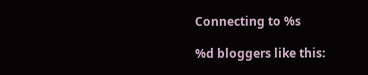Connecting to %s

%d bloggers like this: